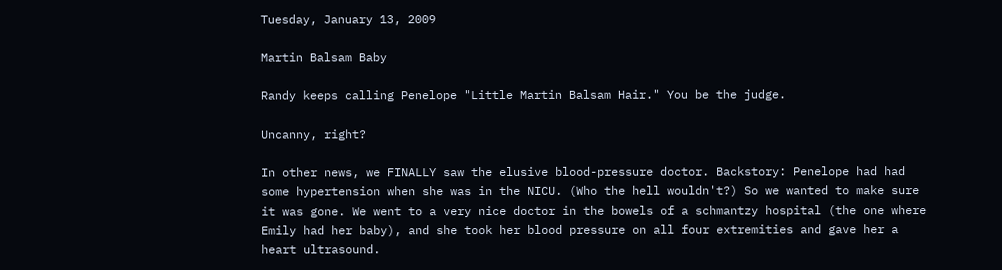Tuesday, January 13, 2009

Martin Balsam Baby

Randy keeps calling Penelope "Little Martin Balsam Hair." You be the judge.

Uncanny, right?

In other news, we FINALLY saw the elusive blood-pressure doctor. Backstory: Penelope had had some hypertension when she was in the NICU. (Who the hell wouldn't?) So we wanted to make sure it was gone. We went to a very nice doctor in the bowels of a schmantzy hospital (the one where Emily had her baby), and she took her blood pressure on all four extremities and gave her a heart ultrasound.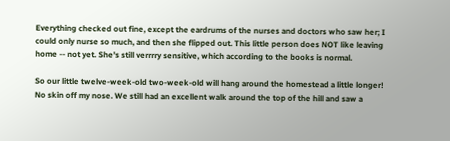Everything checked out fine, except the eardrums of the nurses and doctors who saw her; I could only nurse so much, and then she flipped out. This little person does NOT like leaving home -- not yet. She's still verrrry sensitive, which according to the books is normal.

So our little twelve-week-old two-week-old will hang around the homestead a little longer! No skin off my nose. We still had an excellent walk around the top of the hill and saw a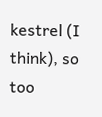kestrel (I think), so too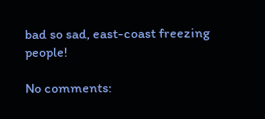bad so sad, east-coast freezing people!

No comments: